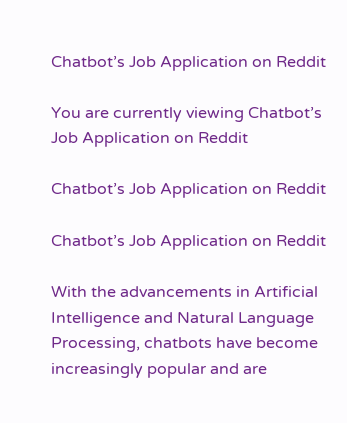Chatbot’s Job Application on Reddit

You are currently viewing Chatbot’s Job Application on Reddit

Chatbot’s Job Application on Reddit

Chatbot’s Job Application on Reddit

With the advancements in Artificial Intelligence and Natural Language Processing, chatbots have become increasingly popular and are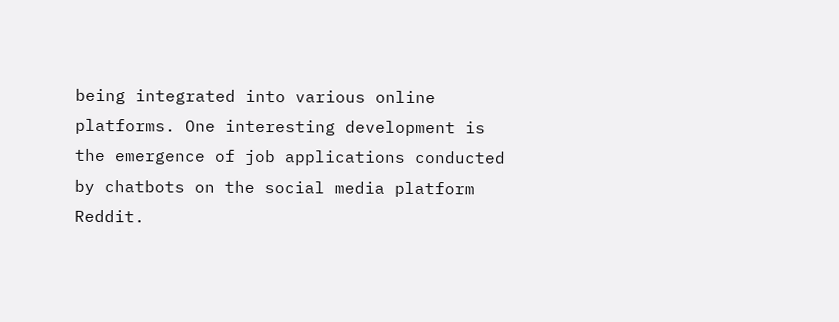being integrated into various online platforms. One interesting development is the emergence of job applications conducted by chatbots on the social media platform Reddit.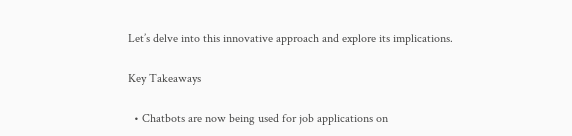Let’s delve into this innovative approach and explore its implications.

Key Takeaways

  • Chatbots are now being used for job applications on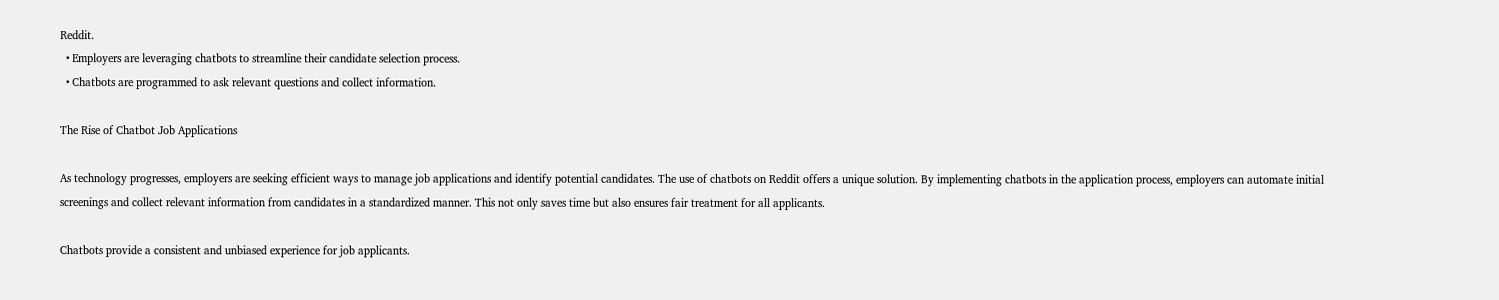Reddit.
  • Employers are leveraging chatbots to streamline their candidate selection process.
  • Chatbots are programmed to ask relevant questions and collect information.

The Rise of Chatbot Job Applications

As technology progresses, employers are seeking efficient ways to manage job applications and identify potential candidates. The use of chatbots on Reddit offers a unique solution. By implementing chatbots in the application process, employers can automate initial screenings and collect relevant information from candidates in a standardized manner. This not only saves time but also ensures fair treatment for all applicants.

Chatbots provide a consistent and unbiased experience for job applicants.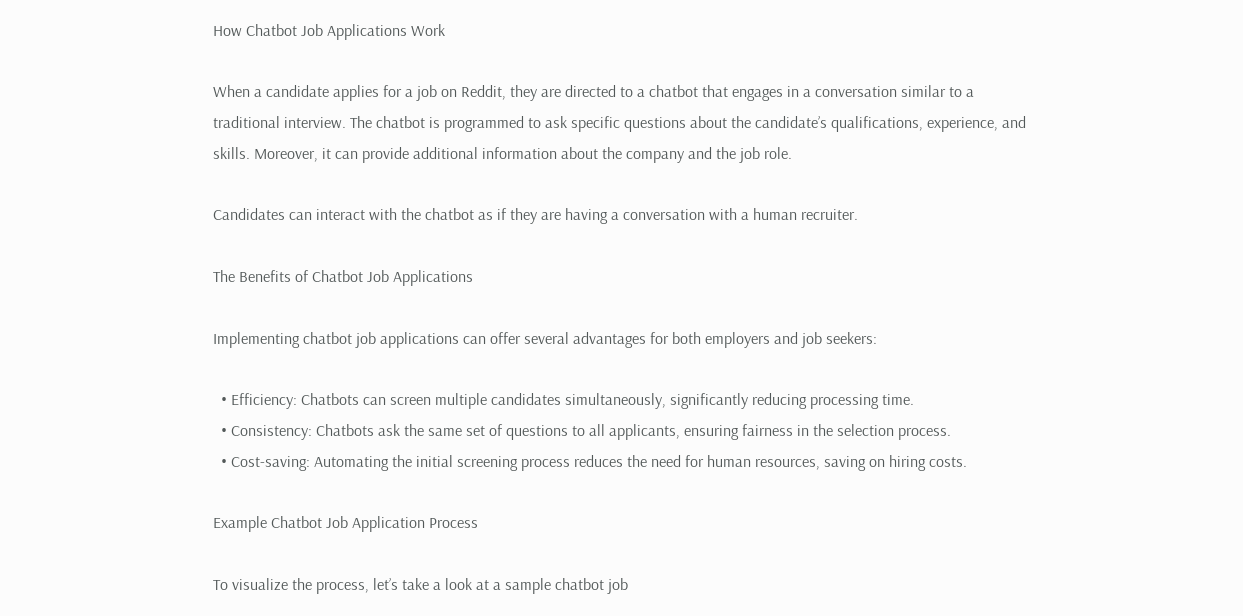How Chatbot Job Applications Work

When a candidate applies for a job on Reddit, they are directed to a chatbot that engages in a conversation similar to a traditional interview. The chatbot is programmed to ask specific questions about the candidate’s qualifications, experience, and skills. Moreover, it can provide additional information about the company and the job role.

Candidates can interact with the chatbot as if they are having a conversation with a human recruiter.

The Benefits of Chatbot Job Applications

Implementing chatbot job applications can offer several advantages for both employers and job seekers:

  • Efficiency: Chatbots can screen multiple candidates simultaneously, significantly reducing processing time.
  • Consistency: Chatbots ask the same set of questions to all applicants, ensuring fairness in the selection process.
  • Cost-saving: Automating the initial screening process reduces the need for human resources, saving on hiring costs.

Example Chatbot Job Application Process

To visualize the process, let’s take a look at a sample chatbot job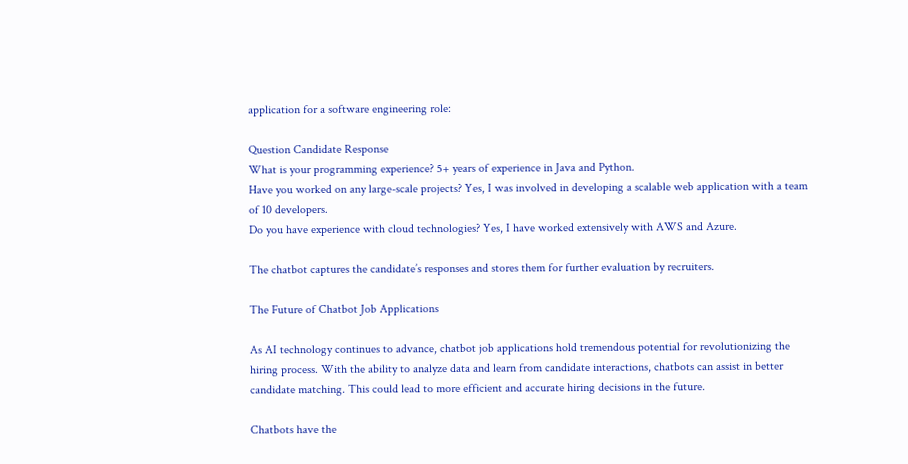application for a software engineering role:

Question Candidate Response
What is your programming experience? 5+ years of experience in Java and Python.
Have you worked on any large-scale projects? Yes, I was involved in developing a scalable web application with a team of 10 developers.
Do you have experience with cloud technologies? Yes, I have worked extensively with AWS and Azure.

The chatbot captures the candidate’s responses and stores them for further evaluation by recruiters.

The Future of Chatbot Job Applications

As AI technology continues to advance, chatbot job applications hold tremendous potential for revolutionizing the hiring process. With the ability to analyze data and learn from candidate interactions, chatbots can assist in better candidate matching. This could lead to more efficient and accurate hiring decisions in the future.

Chatbots have the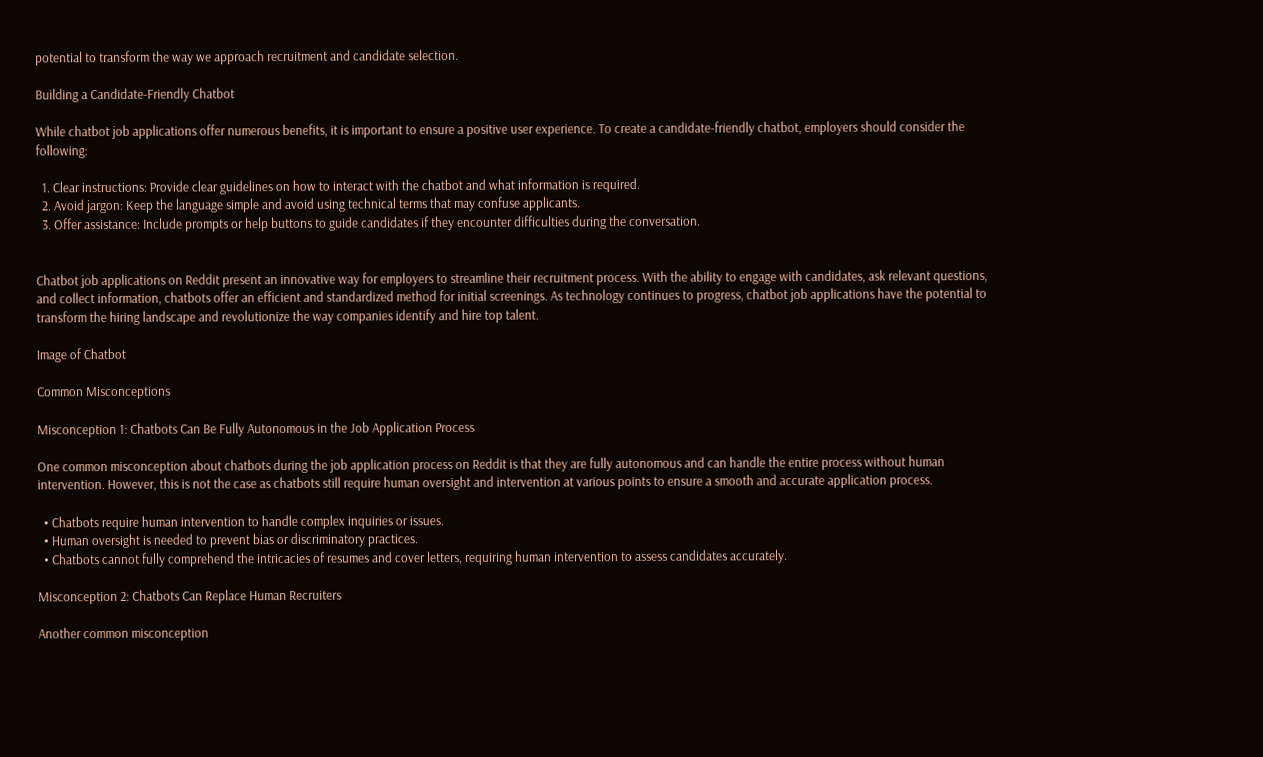potential to transform the way we approach recruitment and candidate selection.

Building a Candidate-Friendly Chatbot

While chatbot job applications offer numerous benefits, it is important to ensure a positive user experience. To create a candidate-friendly chatbot, employers should consider the following:

  1. Clear instructions: Provide clear guidelines on how to interact with the chatbot and what information is required.
  2. Avoid jargon: Keep the language simple and avoid using technical terms that may confuse applicants.
  3. Offer assistance: Include prompts or help buttons to guide candidates if they encounter difficulties during the conversation.


Chatbot job applications on Reddit present an innovative way for employers to streamline their recruitment process. With the ability to engage with candidates, ask relevant questions, and collect information, chatbots offer an efficient and standardized method for initial screenings. As technology continues to progress, chatbot job applications have the potential to transform the hiring landscape and revolutionize the way companies identify and hire top talent.

Image of Chatbot

Common Misconceptions

Misconception 1: Chatbots Can Be Fully Autonomous in the Job Application Process

One common misconception about chatbots during the job application process on Reddit is that they are fully autonomous and can handle the entire process without human intervention. However, this is not the case as chatbots still require human oversight and intervention at various points to ensure a smooth and accurate application process.

  • Chatbots require human intervention to handle complex inquiries or issues.
  • Human oversight is needed to prevent bias or discriminatory practices.
  • Chatbots cannot fully comprehend the intricacies of resumes and cover letters, requiring human intervention to assess candidates accurately.

Misconception 2: Chatbots Can Replace Human Recruiters

Another common misconception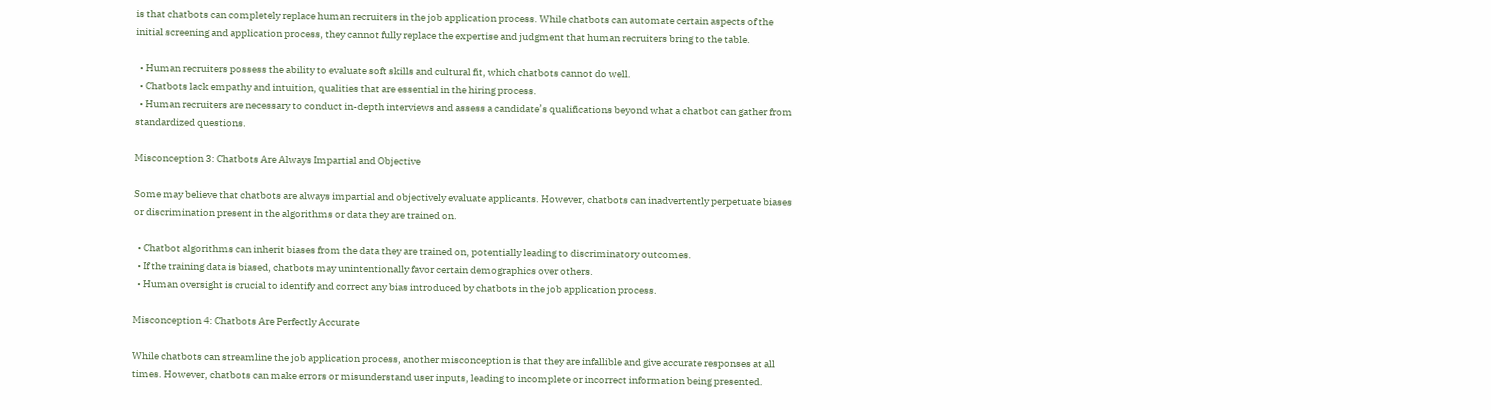is that chatbots can completely replace human recruiters in the job application process. While chatbots can automate certain aspects of the initial screening and application process, they cannot fully replace the expertise and judgment that human recruiters bring to the table.

  • Human recruiters possess the ability to evaluate soft skills and cultural fit, which chatbots cannot do well.
  • Chatbots lack empathy and intuition, qualities that are essential in the hiring process.
  • Human recruiters are necessary to conduct in-depth interviews and assess a candidate’s qualifications beyond what a chatbot can gather from standardized questions.

Misconception 3: Chatbots Are Always Impartial and Objective

Some may believe that chatbots are always impartial and objectively evaluate applicants. However, chatbots can inadvertently perpetuate biases or discrimination present in the algorithms or data they are trained on.

  • Chatbot algorithms can inherit biases from the data they are trained on, potentially leading to discriminatory outcomes.
  • If the training data is biased, chatbots may unintentionally favor certain demographics over others.
  • Human oversight is crucial to identify and correct any bias introduced by chatbots in the job application process.

Misconception 4: Chatbots Are Perfectly Accurate

While chatbots can streamline the job application process, another misconception is that they are infallible and give accurate responses at all times. However, chatbots can make errors or misunderstand user inputs, leading to incomplete or incorrect information being presented.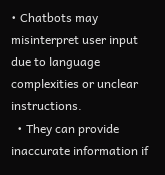• Chatbots may misinterpret user input due to language complexities or unclear instructions.
  • They can provide inaccurate information if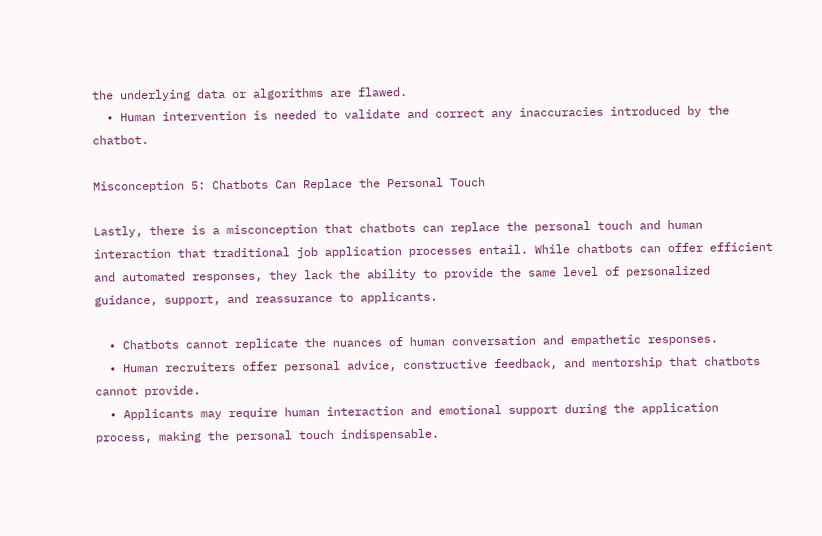the underlying data or algorithms are flawed.
  • Human intervention is needed to validate and correct any inaccuracies introduced by the chatbot.

Misconception 5: Chatbots Can Replace the Personal Touch

Lastly, there is a misconception that chatbots can replace the personal touch and human interaction that traditional job application processes entail. While chatbots can offer efficient and automated responses, they lack the ability to provide the same level of personalized guidance, support, and reassurance to applicants.

  • Chatbots cannot replicate the nuances of human conversation and empathetic responses.
  • Human recruiters offer personal advice, constructive feedback, and mentorship that chatbots cannot provide.
  • Applicants may require human interaction and emotional support during the application process, making the personal touch indispensable.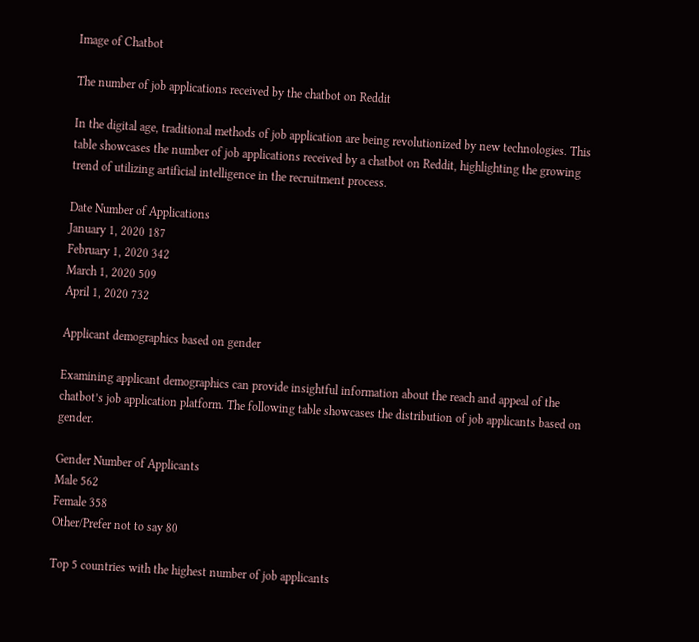Image of Chatbot

The number of job applications received by the chatbot on Reddit

In the digital age, traditional methods of job application are being revolutionized by new technologies. This table showcases the number of job applications received by a chatbot on Reddit, highlighting the growing trend of utilizing artificial intelligence in the recruitment process.

Date Number of Applications
January 1, 2020 187
February 1, 2020 342
March 1, 2020 509
April 1, 2020 732

Applicant demographics based on gender

Examining applicant demographics can provide insightful information about the reach and appeal of the chatbot’s job application platform. The following table showcases the distribution of job applicants based on gender.

Gender Number of Applicants
Male 562
Female 358
Other/Prefer not to say 80

Top 5 countries with the highest number of job applicants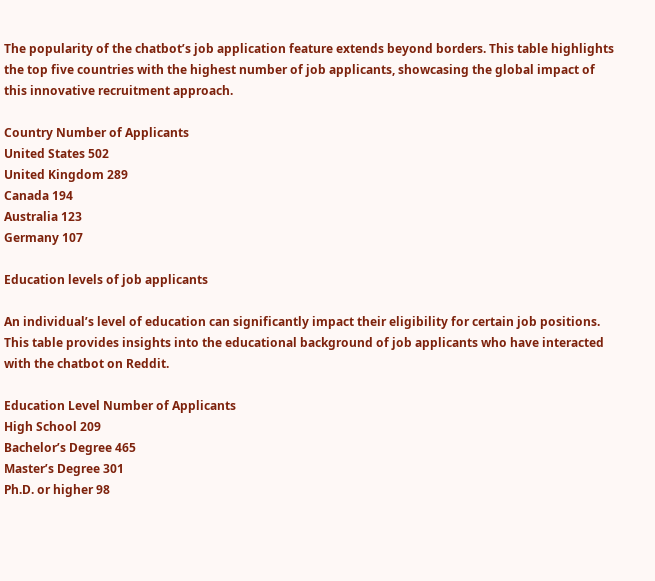The popularity of the chatbot’s job application feature extends beyond borders. This table highlights the top five countries with the highest number of job applicants, showcasing the global impact of this innovative recruitment approach.

Country Number of Applicants
United States 502
United Kingdom 289
Canada 194
Australia 123
Germany 107

Education levels of job applicants

An individual’s level of education can significantly impact their eligibility for certain job positions. This table provides insights into the educational background of job applicants who have interacted with the chatbot on Reddit.

Education Level Number of Applicants
High School 209
Bachelor’s Degree 465
Master’s Degree 301
Ph.D. or higher 98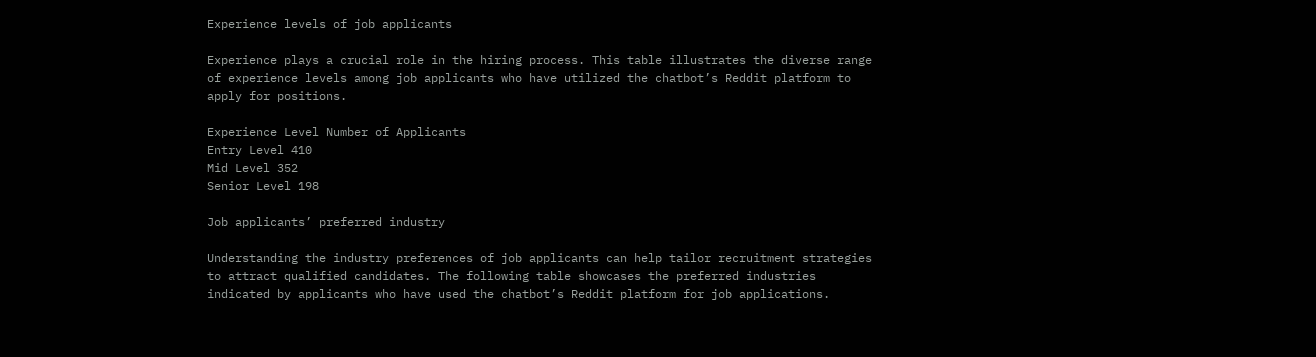Experience levels of job applicants

Experience plays a crucial role in the hiring process. This table illustrates the diverse range of experience levels among job applicants who have utilized the chatbot’s Reddit platform to apply for positions.

Experience Level Number of Applicants
Entry Level 410
Mid Level 352
Senior Level 198

Job applicants’ preferred industry

Understanding the industry preferences of job applicants can help tailor recruitment strategies to attract qualified candidates. The following table showcases the preferred industries indicated by applicants who have used the chatbot’s Reddit platform for job applications.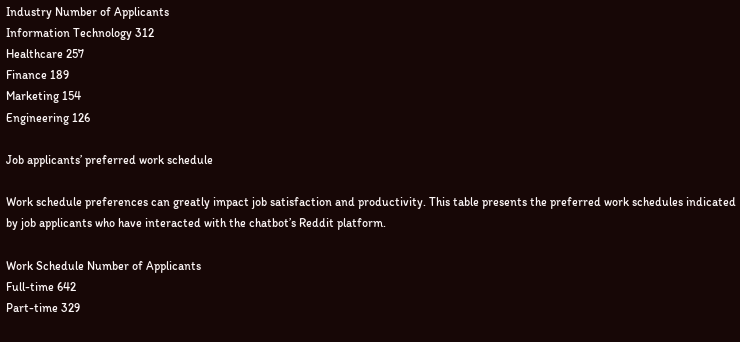Industry Number of Applicants
Information Technology 312
Healthcare 257
Finance 189
Marketing 154
Engineering 126

Job applicants’ preferred work schedule

Work schedule preferences can greatly impact job satisfaction and productivity. This table presents the preferred work schedules indicated by job applicants who have interacted with the chatbot’s Reddit platform.

Work Schedule Number of Applicants
Full-time 642
Part-time 329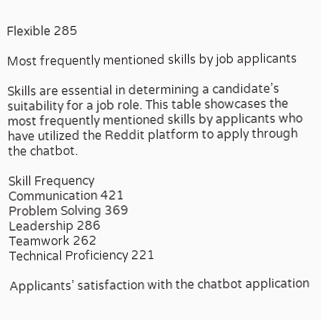Flexible 285

Most frequently mentioned skills by job applicants

Skills are essential in determining a candidate’s suitability for a job role. This table showcases the most frequently mentioned skills by applicants who have utilized the Reddit platform to apply through the chatbot.

Skill Frequency
Communication 421
Problem Solving 369
Leadership 286
Teamwork 262
Technical Proficiency 221

Applicants’ satisfaction with the chatbot application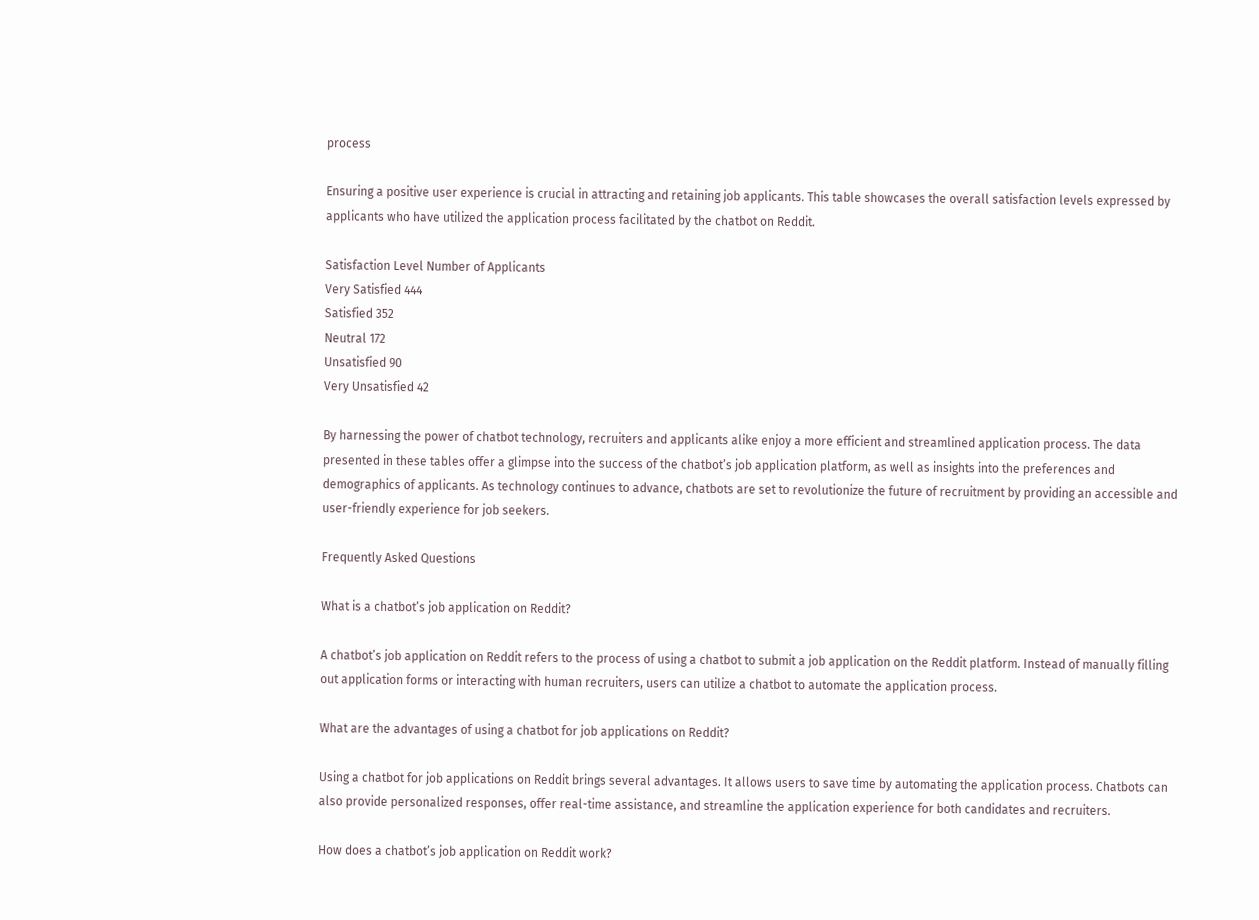process

Ensuring a positive user experience is crucial in attracting and retaining job applicants. This table showcases the overall satisfaction levels expressed by applicants who have utilized the application process facilitated by the chatbot on Reddit.

Satisfaction Level Number of Applicants
Very Satisfied 444
Satisfied 352
Neutral 172
Unsatisfied 90
Very Unsatisfied 42

By harnessing the power of chatbot technology, recruiters and applicants alike enjoy a more efficient and streamlined application process. The data presented in these tables offer a glimpse into the success of the chatbot’s job application platform, as well as insights into the preferences and demographics of applicants. As technology continues to advance, chatbots are set to revolutionize the future of recruitment by providing an accessible and user-friendly experience for job seekers.

Frequently Asked Questions

What is a chatbot’s job application on Reddit?

A chatbot’s job application on Reddit refers to the process of using a chatbot to submit a job application on the Reddit platform. Instead of manually filling out application forms or interacting with human recruiters, users can utilize a chatbot to automate the application process.

What are the advantages of using a chatbot for job applications on Reddit?

Using a chatbot for job applications on Reddit brings several advantages. It allows users to save time by automating the application process. Chatbots can also provide personalized responses, offer real-time assistance, and streamline the application experience for both candidates and recruiters.

How does a chatbot’s job application on Reddit work?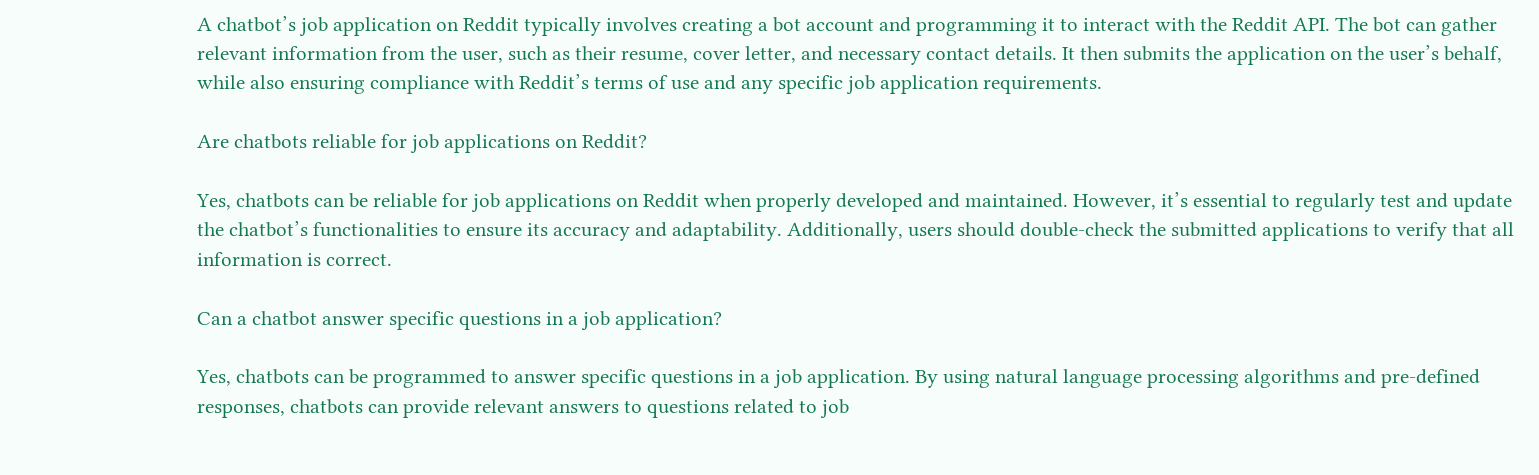A chatbot’s job application on Reddit typically involves creating a bot account and programming it to interact with the Reddit API. The bot can gather relevant information from the user, such as their resume, cover letter, and necessary contact details. It then submits the application on the user’s behalf, while also ensuring compliance with Reddit’s terms of use and any specific job application requirements.

Are chatbots reliable for job applications on Reddit?

Yes, chatbots can be reliable for job applications on Reddit when properly developed and maintained. However, it’s essential to regularly test and update the chatbot’s functionalities to ensure its accuracy and adaptability. Additionally, users should double-check the submitted applications to verify that all information is correct.

Can a chatbot answer specific questions in a job application?

Yes, chatbots can be programmed to answer specific questions in a job application. By using natural language processing algorithms and pre-defined responses, chatbots can provide relevant answers to questions related to job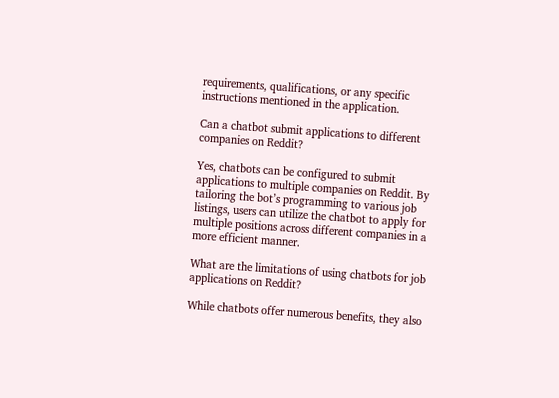requirements, qualifications, or any specific instructions mentioned in the application.

Can a chatbot submit applications to different companies on Reddit?

Yes, chatbots can be configured to submit applications to multiple companies on Reddit. By tailoring the bot’s programming to various job listings, users can utilize the chatbot to apply for multiple positions across different companies in a more efficient manner.

What are the limitations of using chatbots for job applications on Reddit?

While chatbots offer numerous benefits, they also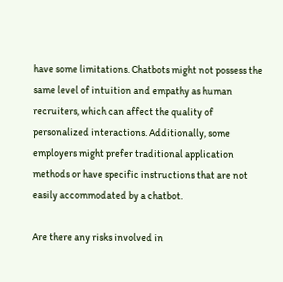have some limitations. Chatbots might not possess the same level of intuition and empathy as human recruiters, which can affect the quality of personalized interactions. Additionally, some employers might prefer traditional application methods or have specific instructions that are not easily accommodated by a chatbot.

Are there any risks involved in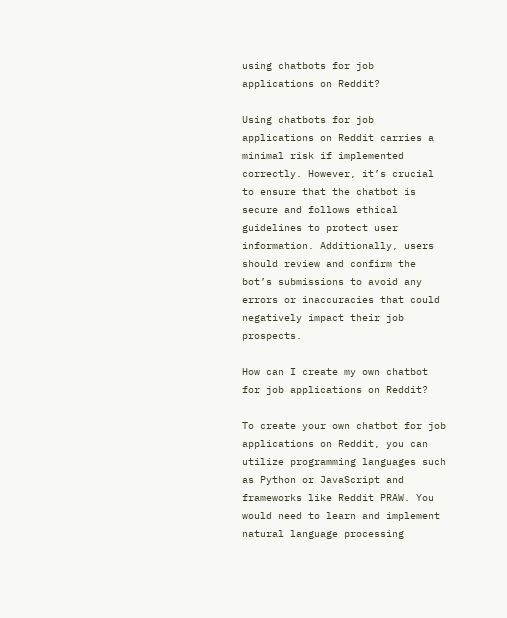using chatbots for job applications on Reddit?

Using chatbots for job applications on Reddit carries a minimal risk if implemented correctly. However, it’s crucial to ensure that the chatbot is secure and follows ethical guidelines to protect user information. Additionally, users should review and confirm the bot’s submissions to avoid any errors or inaccuracies that could negatively impact their job prospects.

How can I create my own chatbot for job applications on Reddit?

To create your own chatbot for job applications on Reddit, you can utilize programming languages such as Python or JavaScript and frameworks like Reddit PRAW. You would need to learn and implement natural language processing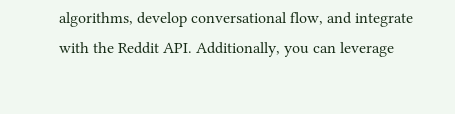algorithms, develop conversational flow, and integrate with the Reddit API. Additionally, you can leverage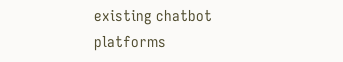existing chatbot platforms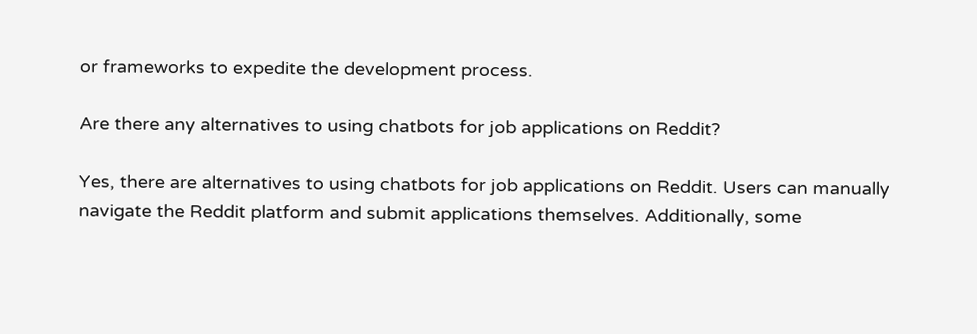or frameworks to expedite the development process.

Are there any alternatives to using chatbots for job applications on Reddit?

Yes, there are alternatives to using chatbots for job applications on Reddit. Users can manually navigate the Reddit platform and submit applications themselves. Additionally, some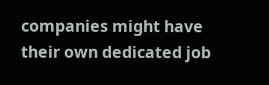companies might have their own dedicated job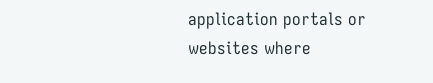application portals or websites where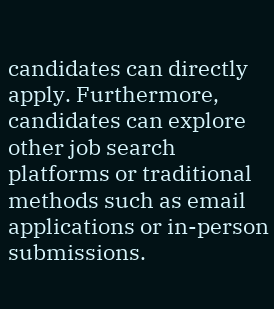candidates can directly apply. Furthermore, candidates can explore other job search platforms or traditional methods such as email applications or in-person submissions.